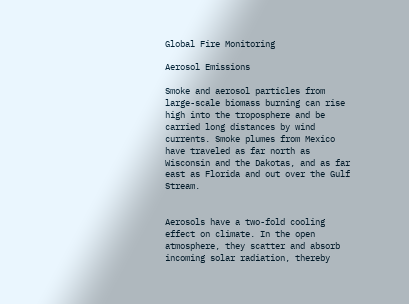Global Fire Monitoring

Aerosol Emissions

Smoke and aerosol particles from large-scale biomass burning can rise high into the troposphere and be carried long distances by wind currents. Smoke plumes from Mexico have traveled as far north as Wisconsin and the Dakotas, and as far east as Florida and out over the Gulf Stream.


Aerosols have a two-fold cooling effect on climate. In the open atmosphere, they scatter and absorb incoming solar radiation, thereby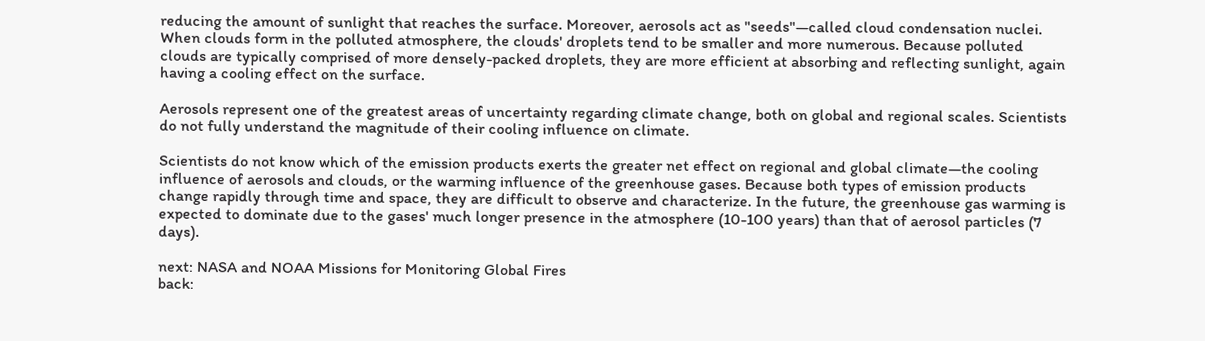reducing the amount of sunlight that reaches the surface. Moreover, aerosols act as "seeds"—called cloud condensation nuclei. When clouds form in the polluted atmosphere, the clouds' droplets tend to be smaller and more numerous. Because polluted clouds are typically comprised of more densely-packed droplets, they are more efficient at absorbing and reflecting sunlight, again having a cooling effect on the surface.

Aerosols represent one of the greatest areas of uncertainty regarding climate change, both on global and regional scales. Scientists do not fully understand the magnitude of their cooling influence on climate.

Scientists do not know which of the emission products exerts the greater net effect on regional and global climate—the cooling influence of aerosols and clouds, or the warming influence of the greenhouse gases. Because both types of emission products change rapidly through time and space, they are difficult to observe and characterize. In the future, the greenhouse gas warming is expected to dominate due to the gases' much longer presence in the atmosphere (10-100 years) than that of aerosol particles (7 days).

next: NASA and NOAA Missions for Monitoring Global Fires
back: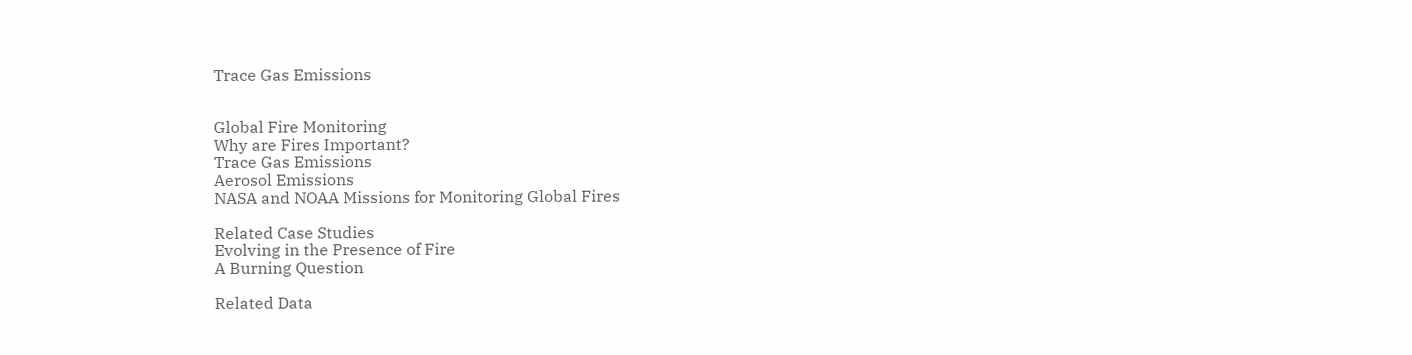Trace Gas Emissions


Global Fire Monitoring
Why are Fires Important?
Trace Gas Emissions
Aerosol Emissions
NASA and NOAA Missions for Monitoring Global Fires

Related Case Studies
Evolving in the Presence of Fire
A Burning Question

Related Data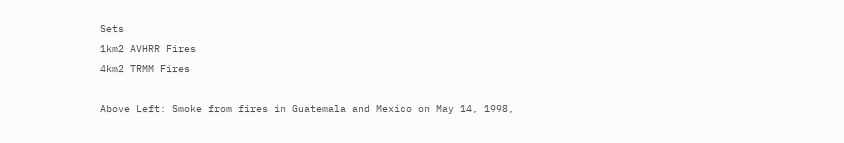Sets
1km2 AVHRR Fires
4km2 TRMM Fires

Above Left: Smoke from fires in Guatemala and Mexico on May 14, 1998,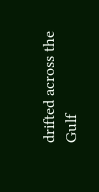drifted across the Gulf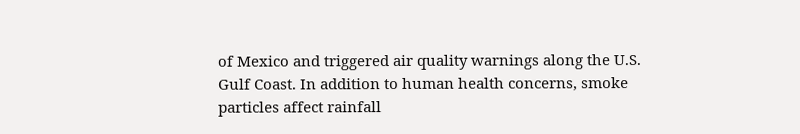of Mexico and triggered air quality warnings along the U.S. Gulf Coast. In addition to human health concerns, smoke particles affect rainfall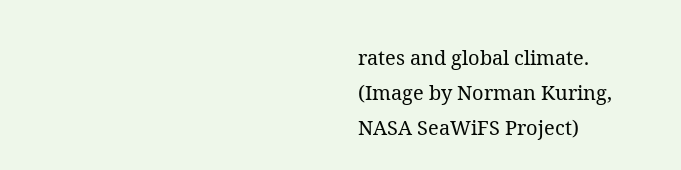rates and global climate. (Image by Norman Kuring, NASA SeaWiFS Project)